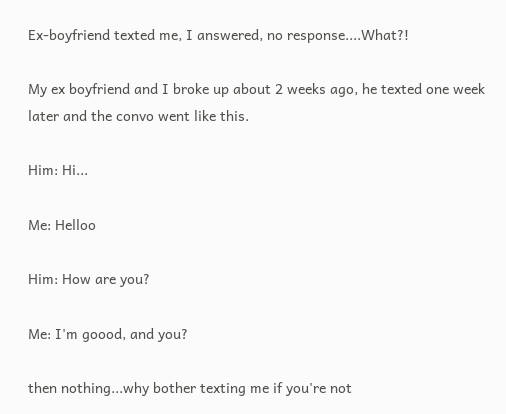Ex-boyfriend texted me, I answered, no response....What?!

My ex boyfriend and I broke up about 2 weeks ago, he texted one week later and the convo went like this.

Him: Hi...

Me: Helloo

Him: How are you?

Me: I'm goood, and you?

then nothing...why bother texting me if you're not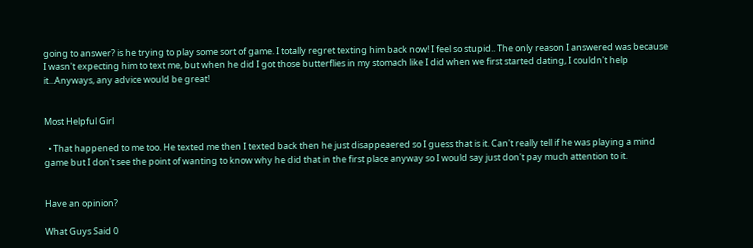going to answer? is he trying to play some sort of game. I totally regret texting him back now! I feel so stupid.. The only reason I answered was because I wasn't expecting him to text me, but when he did I got those butterflies in my stomach like I did when we first started dating, I couldn't help it...Anyways, any advice would be great!


Most Helpful Girl

  • That happened to me too. He texted me then I texted back then he just disappeaered so I guess that is it. Can't really tell if he was playing a mind game but I don't see the point of wanting to know why he did that in the first place anyway so I would say just don't pay much attention to it.


Have an opinion?

What Guys Said 0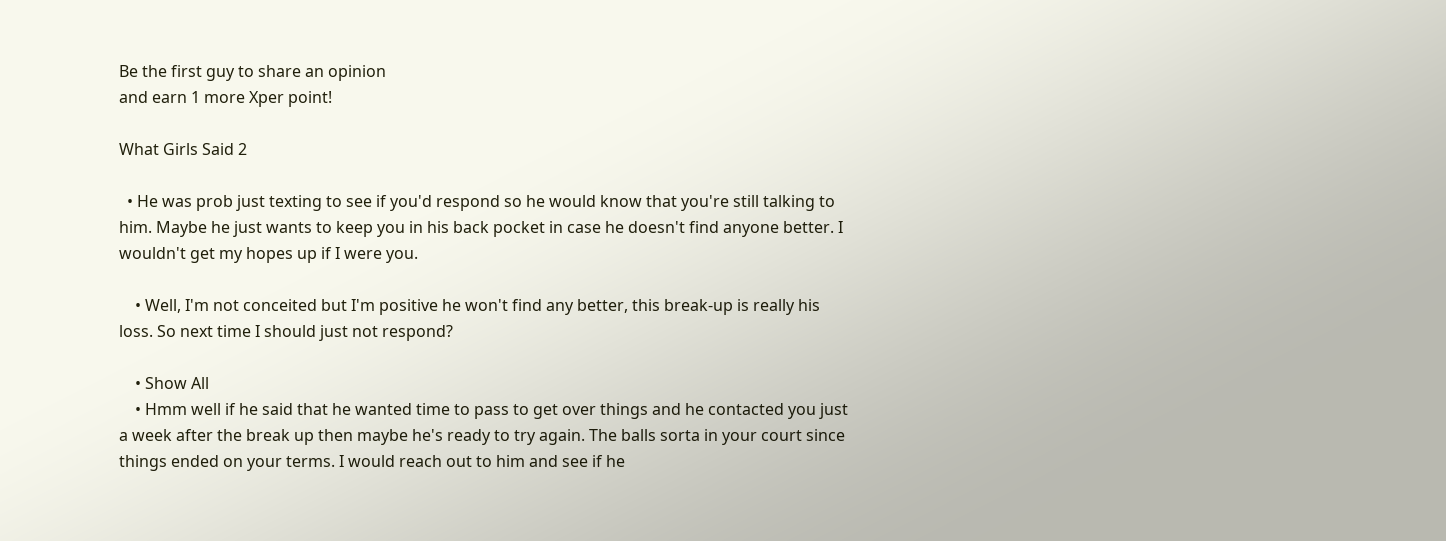Be the first guy to share an opinion
and earn 1 more Xper point!

What Girls Said 2

  • He was prob just texting to see if you'd respond so he would know that you're still talking to him. Maybe he just wants to keep you in his back pocket in case he doesn't find anyone better. I wouldn't get my hopes up if I were you.

    • Well, I'm not conceited but I'm positive he won't find any better, this break-up is really his loss. So next time I should just not respond?

    • Show All
    • Hmm well if he said that he wanted time to pass to get over things and he contacted you just a week after the break up then maybe he's ready to try again. The balls sorta in your court since things ended on your terms. I would reach out to him and see if he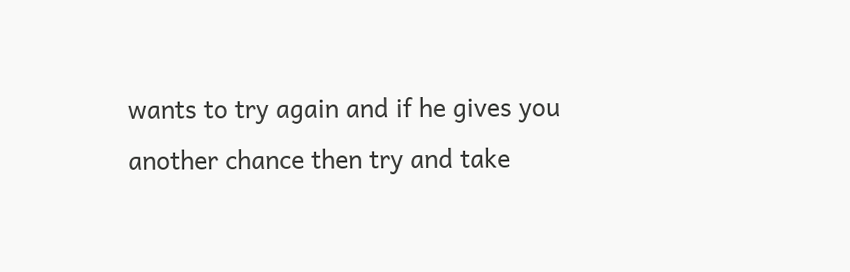wants to try again and if he gives you another chance then try and take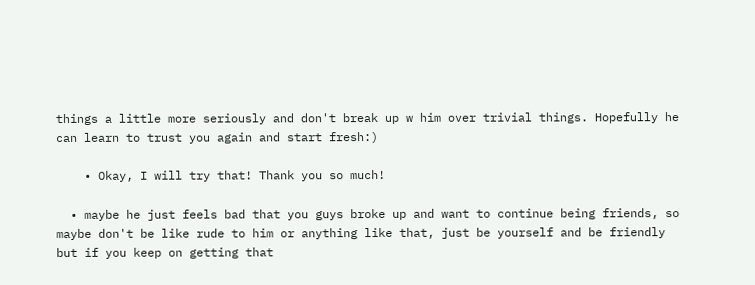things a little more seriously and don't break up w him over trivial things. Hopefully he can learn to trust you again and start fresh:)

    • Okay, I will try that! Thank you so much!

  • maybe he just feels bad that you guys broke up and want to continue being friends, so maybe don't be like rude to him or anything like that, just be yourself and be friendly but if you keep on getting that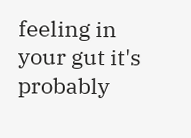feeling in your gut it's probably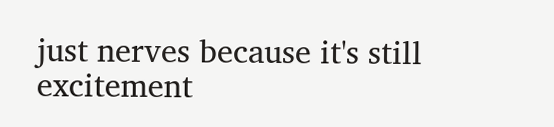just nerves because it's still excitement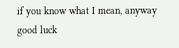if you know what I mean, anyway good luck